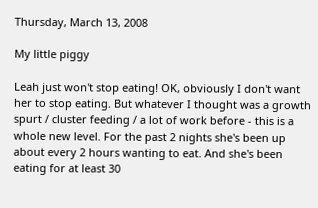Thursday, March 13, 2008

My little piggy

Leah just won't stop eating! OK, obviously I don't want her to stop eating. But whatever I thought was a growth spurt / cluster feeding / a lot of work before - this is a whole new level. For the past 2 nights she's been up about every 2 hours wanting to eat. And she's been eating for at least 30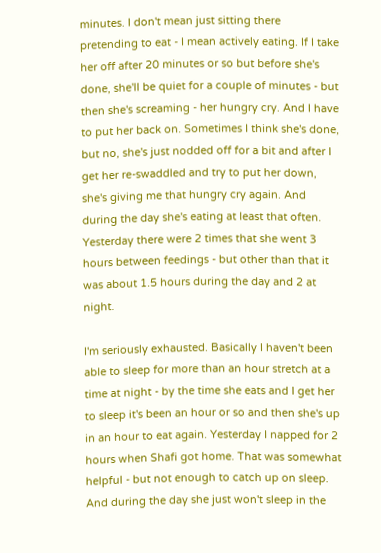minutes. I don't mean just sitting there pretending to eat - I mean actively eating. If I take her off after 20 minutes or so but before she's done, she'll be quiet for a couple of minutes - but then she's screaming - her hungry cry. And I have to put her back on. Sometimes I think she's done, but no, she's just nodded off for a bit and after I get her re-swaddled and try to put her down, she's giving me that hungry cry again. And during the day she's eating at least that often. Yesterday there were 2 times that she went 3 hours between feedings - but other than that it was about 1.5 hours during the day and 2 at night.

I'm seriously exhausted. Basically I haven't been able to sleep for more than an hour stretch at a time at night - by the time she eats and I get her to sleep it's been an hour or so and then she's up in an hour to eat again. Yesterday I napped for 2 hours when Shafi got home. That was somewhat helpful - but not enough to catch up on sleep. And during the day she just won't sleep in the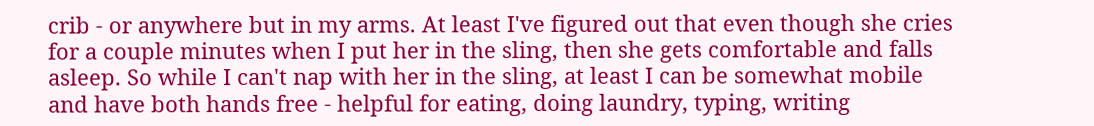crib - or anywhere but in my arms. At least I've figured out that even though she cries for a couple minutes when I put her in the sling, then she gets comfortable and falls asleep. So while I can't nap with her in the sling, at least I can be somewhat mobile and have both hands free - helpful for eating, doing laundry, typing, writing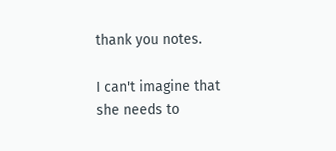thank you notes.

I can't imagine that she needs to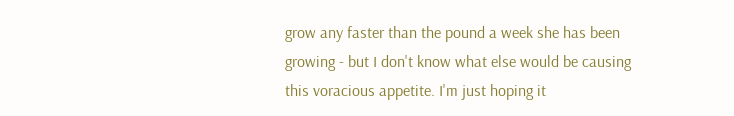grow any faster than the pound a week she has been growing - but I don't know what else would be causing this voracious appetite. I'm just hoping it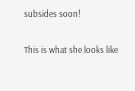subsides soon!

This is what she looks like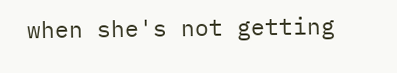when she's not getting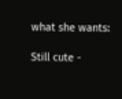what she wants:

Still cute -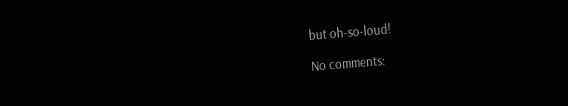but oh-so-loud!

No comments: